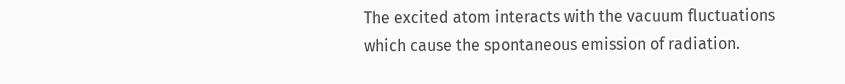The excited atom interacts with the vacuum fluctuations which cause the spontaneous emission of radiation.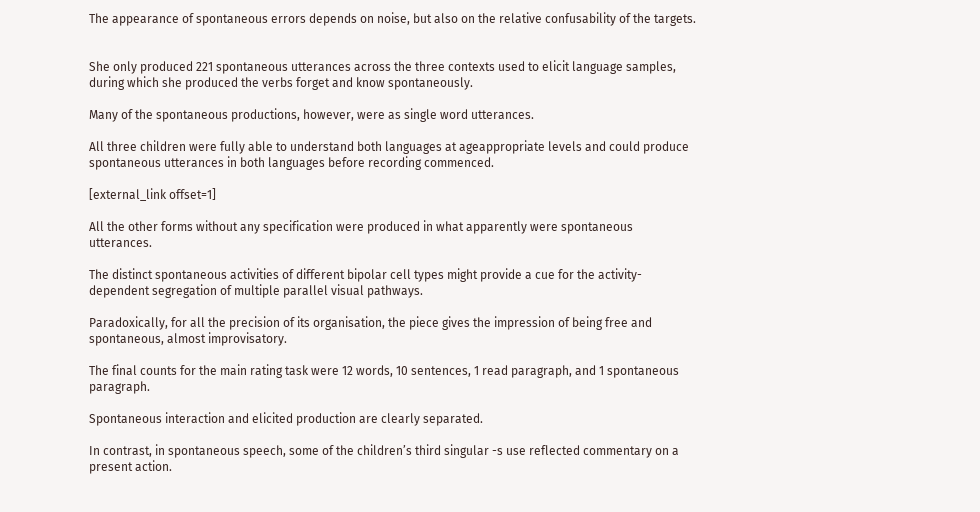The appearance of spontaneous errors depends on noise, but also on the relative confusability of the targets.


She only produced 221 spontaneous utterances across the three contexts used to elicit language samples, during which she produced the verbs forget and know spontaneously.

Many of the spontaneous productions, however, were as single word utterances.

All three children were fully able to understand both languages at ageappropriate levels and could produce spontaneous utterances in both languages before recording commenced.

[external_link offset=1]

All the other forms without any specification were produced in what apparently were spontaneous utterances.

The distinct spontaneous activities of different bipolar cell types might provide a cue for the activity-dependent segregation of multiple parallel visual pathways.

Paradoxically, for all the precision of its organisation, the piece gives the impression of being free and spontaneous, almost improvisatory.

The final counts for the main rating task were 12 words, 10 sentences, 1 read paragraph, and 1 spontaneous paragraph.

Spontaneous interaction and elicited production are clearly separated.

In contrast, in spontaneous speech, some of the children’s third singular -s use reflected commentary on a present action.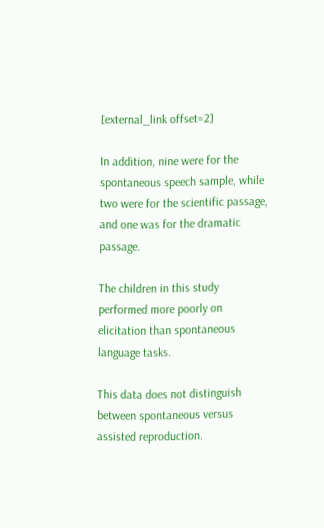[external_link offset=2]

In addition, nine were for the spontaneous speech sample, while two were for the scientific passage, and one was for the dramatic passage.

The children in this study performed more poorly on elicitation than spontaneous language tasks.

This data does not distinguish between spontaneous versus assisted reproduction.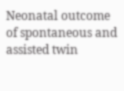Neonatal outcome of spontaneous and assisted twin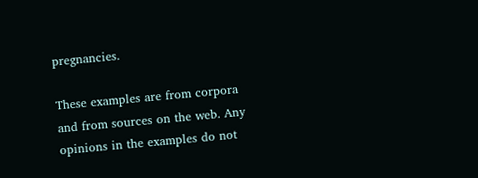pregnancies.

These examples are from corpora and from sources on the web. Any opinions in the examples do not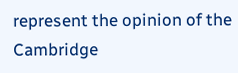represent the opinion of the Cambridge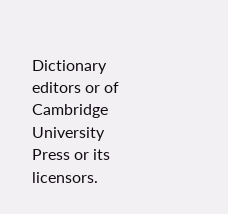Dictionary editors or of Cambridge University Press or its licensors.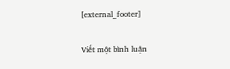[external_footer]

Viết một bình luận